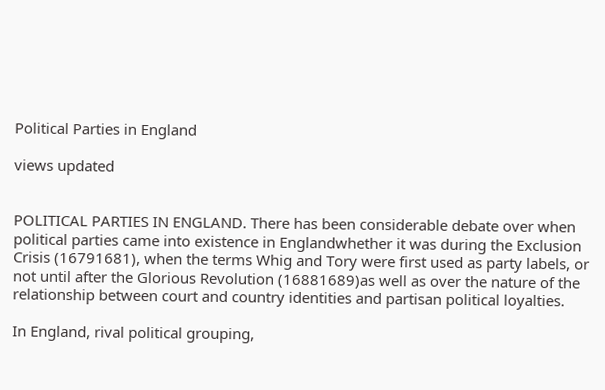Political Parties in England

views updated


POLITICAL PARTIES IN ENGLAND. There has been considerable debate over when political parties came into existence in Englandwhether it was during the Exclusion Crisis (16791681), when the terms Whig and Tory were first used as party labels, or not until after the Glorious Revolution (16881689)as well as over the nature of the relationship between court and country identities and partisan political loyalties.

In England, rival political grouping,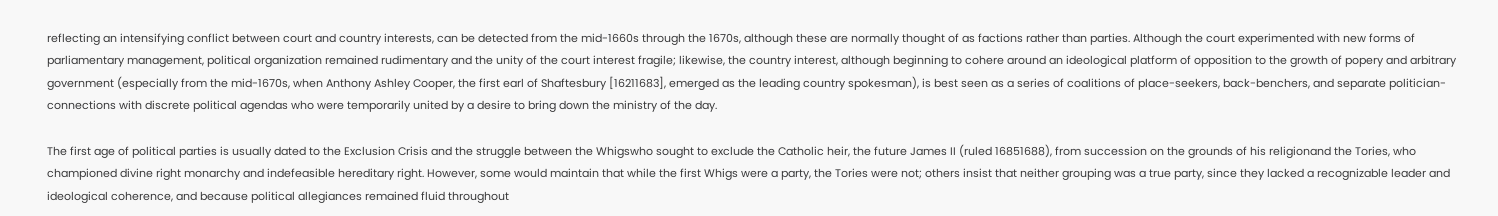reflecting an intensifying conflict between court and country interests, can be detected from the mid-1660s through the 1670s, although these are normally thought of as factions rather than parties. Although the court experimented with new forms of parliamentary management, political organization remained rudimentary and the unity of the court interest fragile; likewise, the country interest, although beginning to cohere around an ideological platform of opposition to the growth of popery and arbitrary government (especially from the mid-1670s, when Anthony Ashley Cooper, the first earl of Shaftesbury [16211683], emerged as the leading country spokesman), is best seen as a series of coalitions of place-seekers, back-benchers, and separate politician-connections with discrete political agendas who were temporarily united by a desire to bring down the ministry of the day.

The first age of political parties is usually dated to the Exclusion Crisis and the struggle between the Whigswho sought to exclude the Catholic heir, the future James II (ruled 16851688), from succession on the grounds of his religionand the Tories, who championed divine right monarchy and indefeasible hereditary right. However, some would maintain that while the first Whigs were a party, the Tories were not; others insist that neither grouping was a true party, since they lacked a recognizable leader and ideological coherence, and because political allegiances remained fluid throughout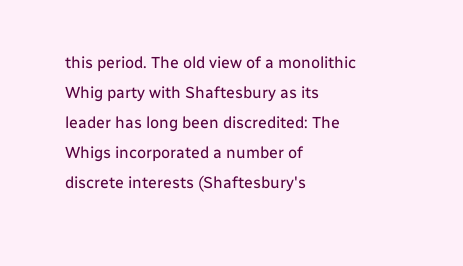this period. The old view of a monolithic Whig party with Shaftesbury as its leader has long been discredited: The Whigs incorporated a number of discrete interests (Shaftesbury's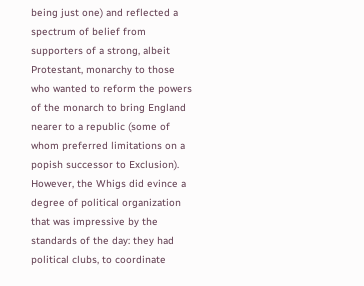being just one) and reflected a spectrum of belief from supporters of a strong, albeit Protestant, monarchy to those who wanted to reform the powers of the monarch to bring England nearer to a republic (some of whom preferred limitations on a popish successor to Exclusion). However, the Whigs did evince a degree of political organization that was impressive by the standards of the day: they had political clubs, to coordinate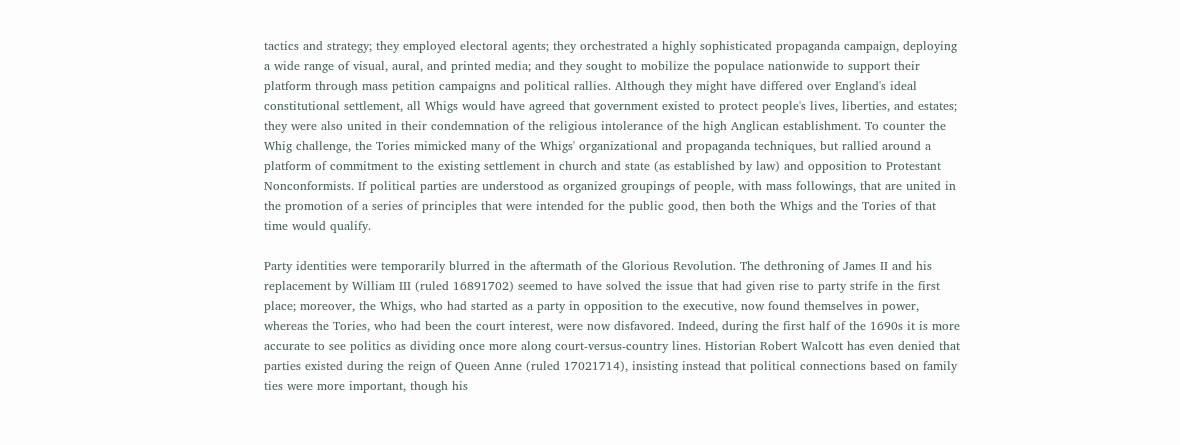tactics and strategy; they employed electoral agents; they orchestrated a highly sophisticated propaganda campaign, deploying a wide range of visual, aural, and printed media; and they sought to mobilize the populace nationwide to support their platform through mass petition campaigns and political rallies. Although they might have differed over England's ideal constitutional settlement, all Whigs would have agreed that government existed to protect people's lives, liberties, and estates; they were also united in their condemnation of the religious intolerance of the high Anglican establishment. To counter the Whig challenge, the Tories mimicked many of the Whigs' organizational and propaganda techniques, but rallied around a platform of commitment to the existing settlement in church and state (as established by law) and opposition to Protestant Nonconformists. If political parties are understood as organized groupings of people, with mass followings, that are united in the promotion of a series of principles that were intended for the public good, then both the Whigs and the Tories of that time would qualify.

Party identities were temporarily blurred in the aftermath of the Glorious Revolution. The dethroning of James II and his replacement by William III (ruled 16891702) seemed to have solved the issue that had given rise to party strife in the first place; moreover, the Whigs, who had started as a party in opposition to the executive, now found themselves in power, whereas the Tories, who had been the court interest, were now disfavored. Indeed, during the first half of the 1690s it is more accurate to see politics as dividing once more along court-versus-country lines. Historian Robert Walcott has even denied that parties existed during the reign of Queen Anne (ruled 17021714), insisting instead that political connections based on family ties were more important, though his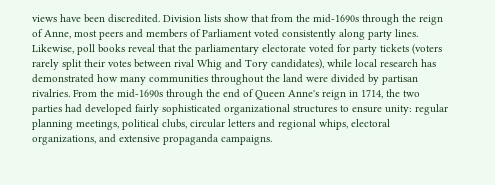views have been discredited. Division lists show that from the mid-1690s through the reign of Anne, most peers and members of Parliament voted consistently along party lines. Likewise, poll books reveal that the parliamentary electorate voted for party tickets (voters rarely split their votes between rival Whig and Tory candidates), while local research has demonstrated how many communities throughout the land were divided by partisan rivalries. From the mid-1690s through the end of Queen Anne's reign in 1714, the two parties had developed fairly sophisticated organizational structures to ensure unity: regular planning meetings, political clubs, circular letters and regional whips, electoral organizations, and extensive propaganda campaigns.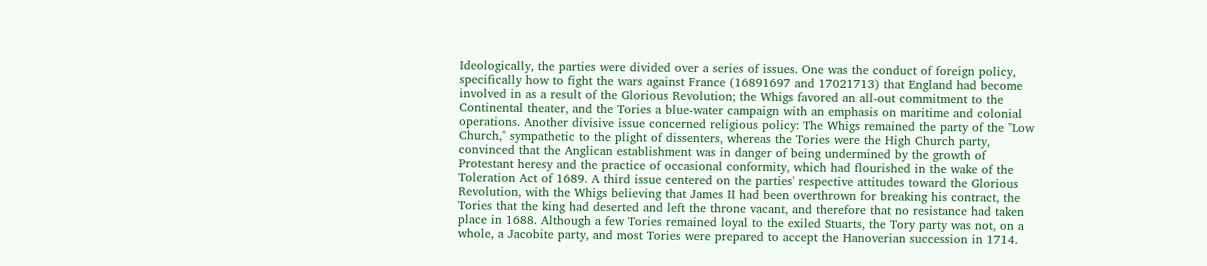Ideologically, the parties were divided over a series of issues. One was the conduct of foreign policy, specifically how to fight the wars against France (16891697 and 17021713) that England had become involved in as a result of the Glorious Revolution; the Whigs favored an all-out commitment to the Continental theater, and the Tories a blue-water campaign with an emphasis on maritime and colonial operations. Another divisive issue concerned religious policy: The Whigs remained the party of the "Low Church," sympathetic to the plight of dissenters, whereas the Tories were the High Church party, convinced that the Anglican establishment was in danger of being undermined by the growth of Protestant heresy and the practice of occasional conformity, which had flourished in the wake of the Toleration Act of 1689. A third issue centered on the parties' respective attitudes toward the Glorious Revolution, with the Whigs believing that James II had been overthrown for breaking his contract, the Tories that the king had deserted and left the throne vacant, and therefore that no resistance had taken place in 1688. Although a few Tories remained loyal to the exiled Stuarts, the Tory party was not, on a whole, a Jacobite party, and most Tories were prepared to accept the Hanoverian succession in 1714.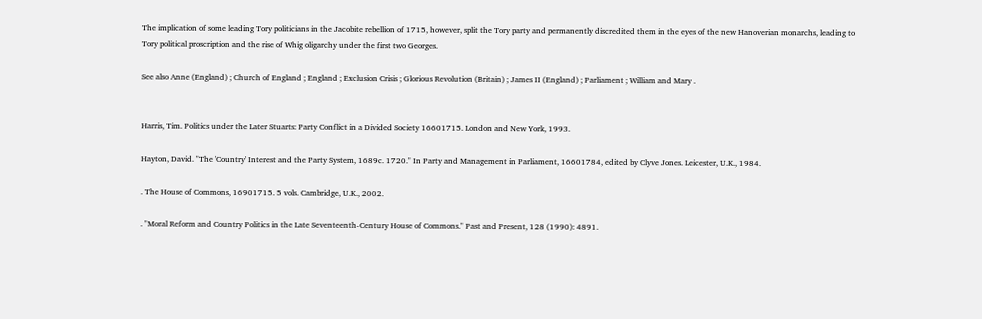The implication of some leading Tory politicians in the Jacobite rebellion of 1715, however, split the Tory party and permanently discredited them in the eyes of the new Hanoverian monarchs, leading to Tory political proscription and the rise of Whig oligarchy under the first two Georges.

See also Anne (England) ; Church of England ; England ; Exclusion Crisis ; Glorious Revolution (Britain) ; James II (England) ; Parliament ; William and Mary .


Harris, Tim. Politics under the Later Stuarts: Party Conflict in a Divided Society 16601715. London and New York, 1993.

Hayton, David. "The 'Country' Interest and the Party System, 1689c. 1720." In Party and Management in Parliament, 16601784, edited by Clyve Jones. Leicester, U.K., 1984.

. The House of Commons, 16901715. 5 vols. Cambridge, U.K., 2002.

. "Moral Reform and Country Politics in the Late Seventeenth-Century House of Commons." Past and Present, 128 (1990): 4891.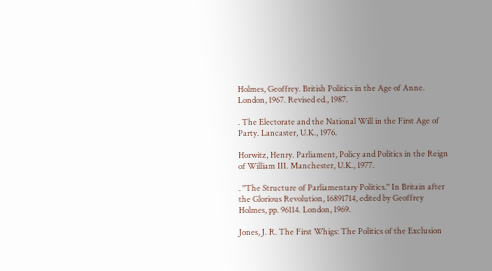Holmes, Geoffrey. British Politics in the Age of Anne. London, 1967. Revised ed., 1987.

. The Electorate and the National Will in the First Age of Party. Lancaster, U.K., 1976.

Horwitz, Henry. Parliament, Policy and Politics in the Reign of William III. Manchester, U.K., 1977.

. "The Structure of Parliamentary Politics." In Britain after the Glorious Revolution, 16891714, edited by Geoffrey Holmes, pp. 96114. London, 1969.

Jones, J. R. The First Whigs: The Politics of the Exclusion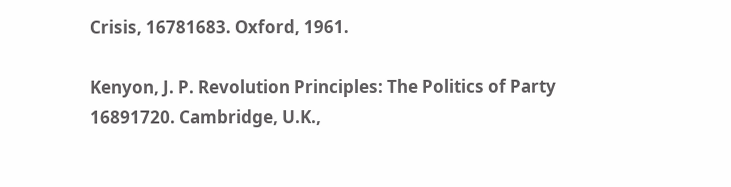Crisis, 16781683. Oxford, 1961.

Kenyon, J. P. Revolution Principles: The Politics of Party 16891720. Cambridge, U.K.,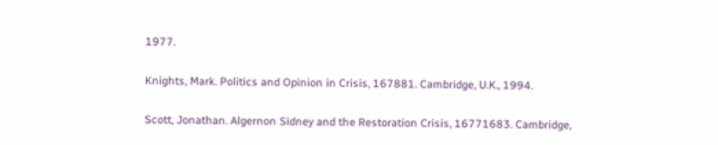1977.

Knights, Mark. Politics and Opinion in Crisis, 167881. Cambridge, U.K., 1994.

Scott, Jonathan. Algernon Sidney and the Restoration Crisis, 16771683. Cambridge,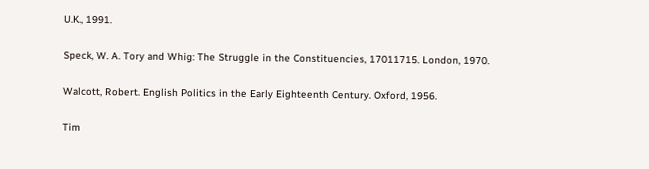U.K., 1991.

Speck, W. A. Tory and Whig: The Struggle in the Constituencies, 17011715. London, 1970.

Walcott, Robert. English Politics in the Early Eighteenth Century. Oxford, 1956.

Tim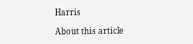Harris

About this article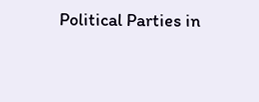Political Parties in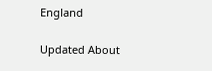England

Updated About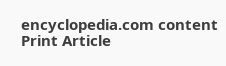encyclopedia.com content Print Article